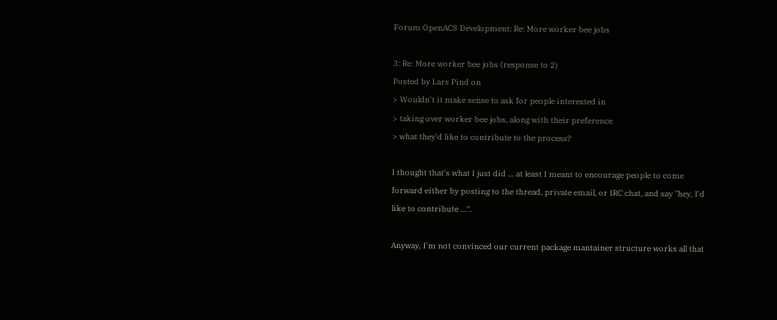Forum OpenACS Development: Re: More worker bee jobs

3: Re: More worker bee jobs (response to 2)
Posted by Lars Pind on
> Wouldn't it make sense to ask for people interested in
> taking over worker bee jobs, along with their preference
> what they'd like to contribute to the process?

I thought that's what I just did ... at least I meant to encourage people to come forward either by posting to the thread, private email, or IRC chat, and say "hey, I'd like to contribute ...".

Anyway, I'm not convinced our current package mantainer structure works all that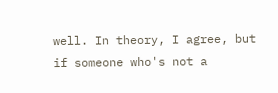well. In theory, I agree, but if someone who's not a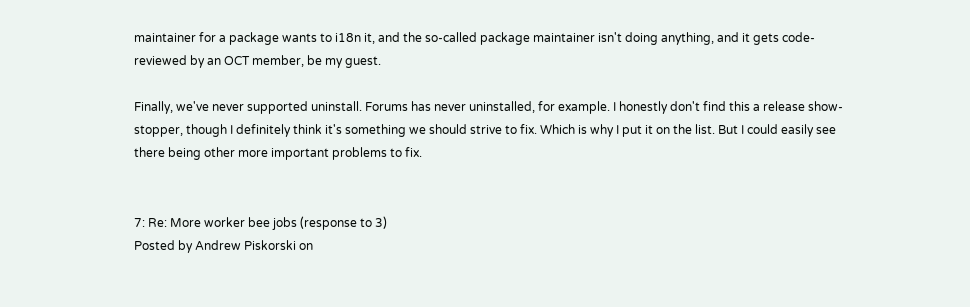maintainer for a package wants to i18n it, and the so-called package maintainer isn't doing anything, and it gets code-reviewed by an OCT member, be my guest.

Finally, we've never supported uninstall. Forums has never uninstalled, for example. I honestly don't find this a release show-stopper, though I definitely think it's something we should strive to fix. Which is why I put it on the list. But I could easily see there being other more important problems to fix.


7: Re: More worker bee jobs (response to 3)
Posted by Andrew Piskorski on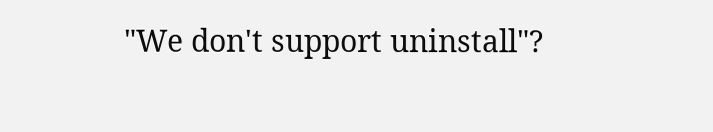"We don't support uninstall"?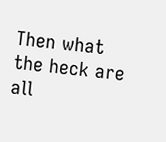Then what the heck are all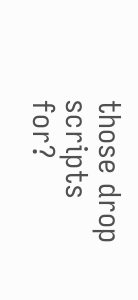those drop scripts for?